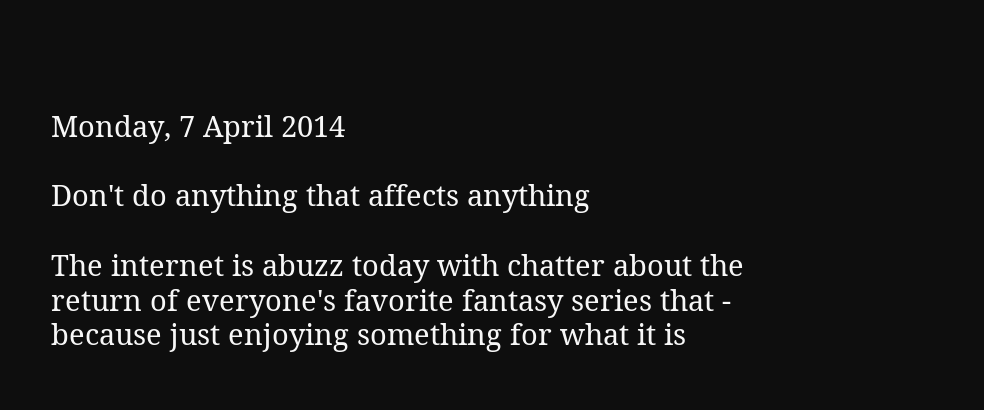Monday, 7 April 2014

Don't do anything that affects anything

The internet is abuzz today with chatter about the return of everyone's favorite fantasy series that - because just enjoying something for what it is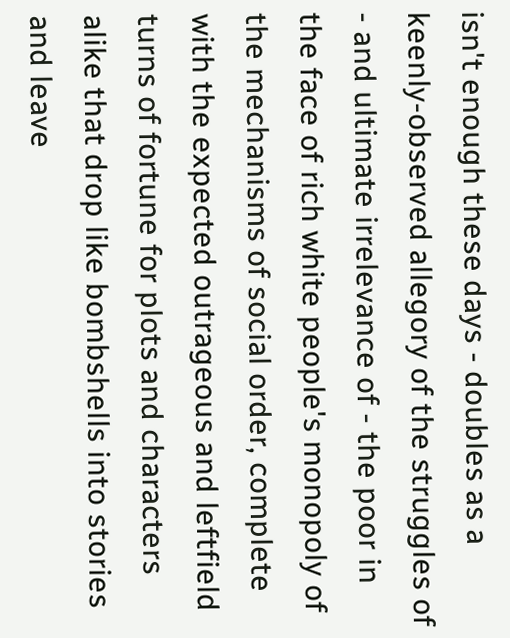isn't enough these days - doubles as a keenly-observed allegory of the struggles of - and ultimate irrelevance of - the poor in the face of rich white people's monopoly of the mechanisms of social order, complete with the expected outrageous and leftfield turns of fortune for plots and characters alike that drop like bombshells into stories and leave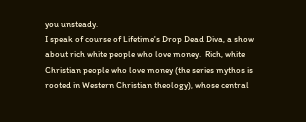you unsteady.
I speak of course of Lifetime's Drop Dead Diva, a show about rich white people who love money.  Rich, white Christian people who love money (the series mythos is rooted in Western Christian theology), whose central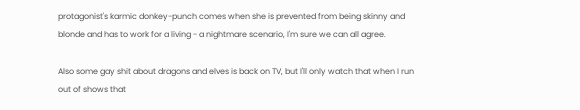protagonist's karmic donkey-punch comes when she is prevented from being skinny and blonde and has to work for a living - a nightmare scenario, I'm sure we can all agree.

Also some gay shit about dragons and elves is back on TV, but I'll only watch that when I run out of shows that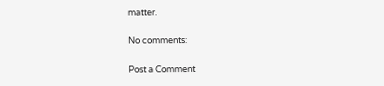matter.

No comments:

Post a Comment